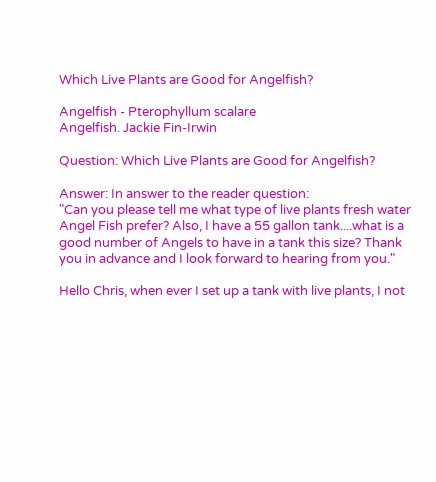Which Live Plants are Good for Angelfish?

Angelfish - Pterophyllum scalare
Angelfish. Jackie Fin-Irwin

Question: Which Live Plants are Good for Angelfish?

Answer: In answer to the reader question:
"Can you please tell me what type of live plants fresh water Angel Fish prefer? Also, I have a 55 gallon tank....what is a good number of Angels to have in a tank this size? Thank you in advance and I look forward to hearing from you."

Hello Chris, when ever I set up a tank with live plants, I not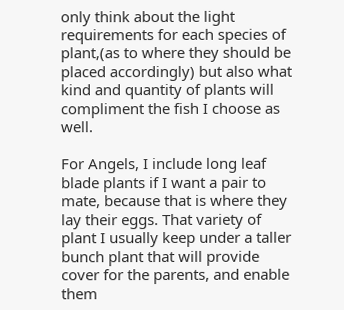only think about the light requirements for each species of plant,(as to where they should be placed accordingly) but also what kind and quantity of plants will compliment the fish I choose as well.

For Angels, I include long leaf blade plants if I want a pair to mate, because that is where they lay their eggs. That variety of plant I usually keep under a taller bunch plant that will provide cover for the parents, and enable them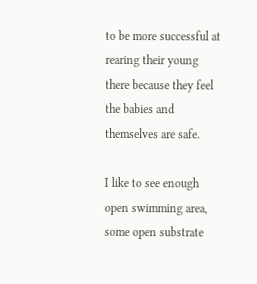to be more successful at rearing their young there because they feel the babies and themselves are safe.

I like to see enough open swimming area, some open substrate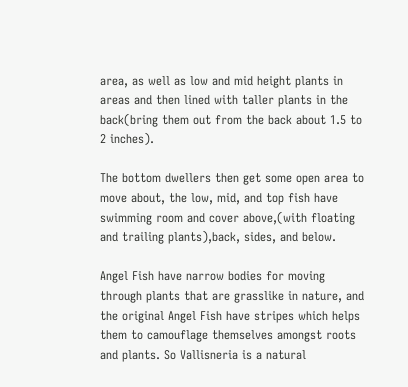area, as well as low and mid height plants in areas and then lined with taller plants in the back(bring them out from the back about 1.5 to 2 inches).

The bottom dwellers then get some open area to move about, the low, mid, and top fish have swimming room and cover above,(with floating and trailing plants),back, sides, and below.

Angel Fish have narrow bodies for moving through plants that are grasslike in nature, and the original Angel Fish have stripes which helps them to camouflage themselves amongst roots and plants. So Vallisneria is a natural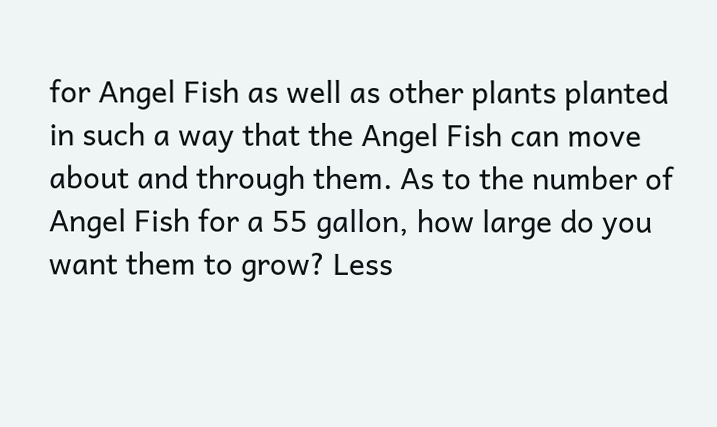for Angel Fish as well as other plants planted in such a way that the Angel Fish can move about and through them. As to the number of Angel Fish for a 55 gallon, how large do you want them to grow? Less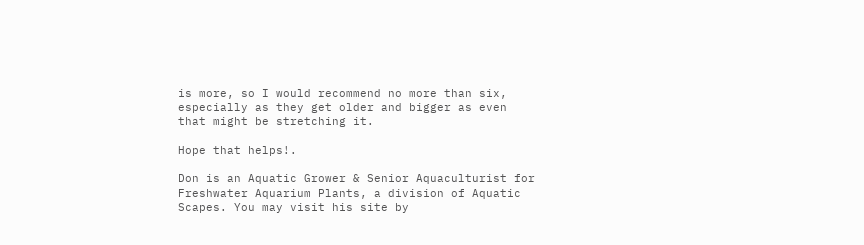is more, so I would recommend no more than six, especially as they get older and bigger as even that might be stretching it.

Hope that helps!.

Don is an Aquatic Grower & Senior Aquaculturist for Freshwater Aquarium Plants, a division of Aquatic Scapes. You may visit his site by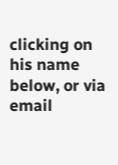clicking on his name below, or via email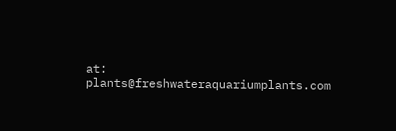at: plants@freshwateraquariumplants.com